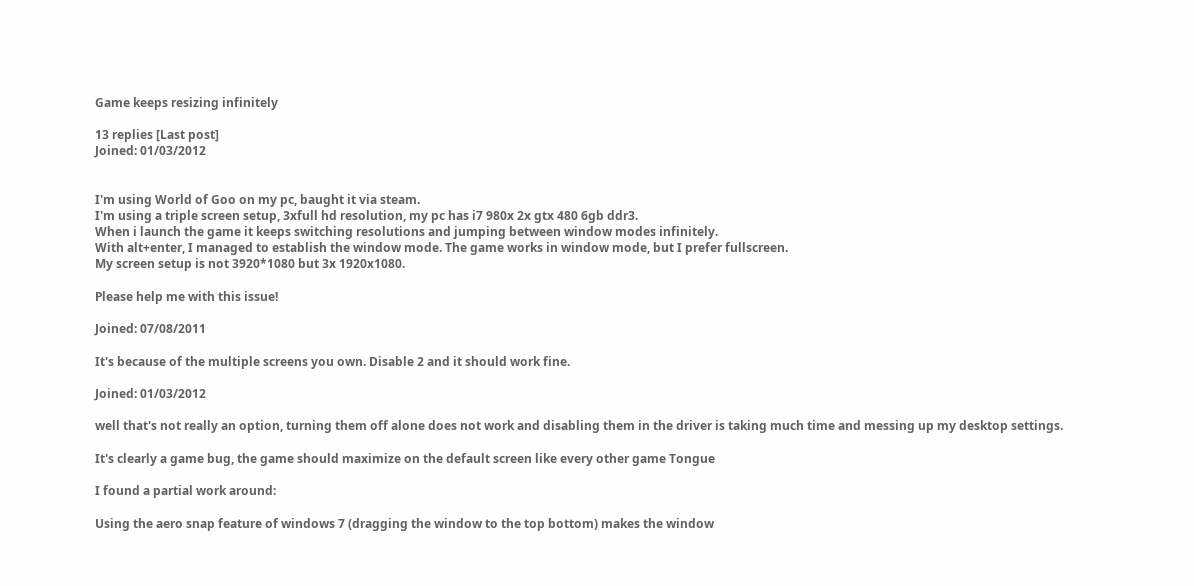Game keeps resizing infinitely

13 replies [Last post]
Joined: 01/03/2012


I'm using World of Goo on my pc, baught it via steam.
I'm using a triple screen setup, 3xfull hd resolution, my pc has i7 980x 2x gtx 480 6gb ddr3.
When i launch the game it keeps switching resolutions and jumping between window modes infinitely.
With alt+enter, I managed to establish the window mode. The game works in window mode, but I prefer fullscreen.
My screen setup is not 3920*1080 but 3x 1920x1080.

Please help me with this issue!

Joined: 07/08/2011

It's because of the multiple screens you own. Disable 2 and it should work fine.

Joined: 01/03/2012

well that's not really an option, turning them off alone does not work and disabling them in the driver is taking much time and messing up my desktop settings.

It's clearly a game bug, the game should maximize on the default screen like every other game Tongue

I found a partial work around:

Using the aero snap feature of windows 7 (dragging the window to the top bottom) makes the window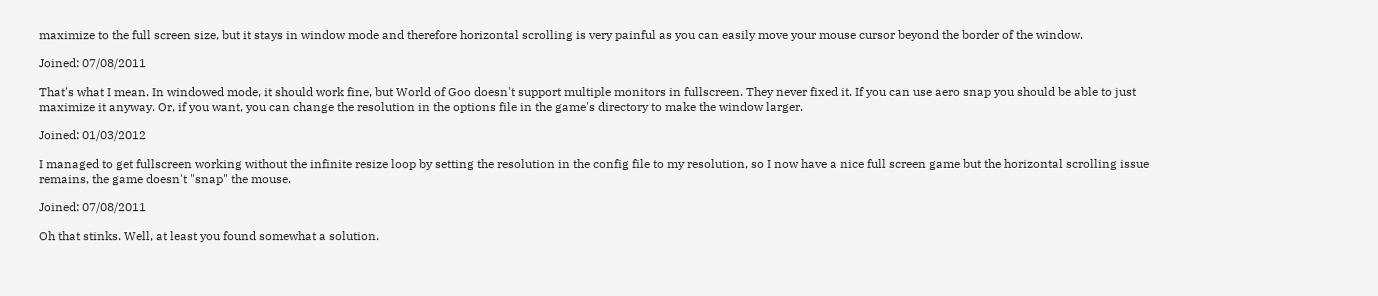maximize to the full screen size, but it stays in window mode and therefore horizontal scrolling is very painful as you can easily move your mouse cursor beyond the border of the window.

Joined: 07/08/2011

That's what I mean. In windowed mode, it should work fine, but World of Goo doesn't support multiple monitors in fullscreen. They never fixed it. If you can use aero snap you should be able to just maximize it anyway. Or, if you want, you can change the resolution in the options file in the game's directory to make the window larger.

Joined: 01/03/2012

I managed to get fullscreen working without the infinite resize loop by setting the resolution in the config file to my resolution, so I now have a nice full screen game but the horizontal scrolling issue remains, the game doesn't "snap" the mouse.

Joined: 07/08/2011

Oh that stinks. Well, at least you found somewhat a solution.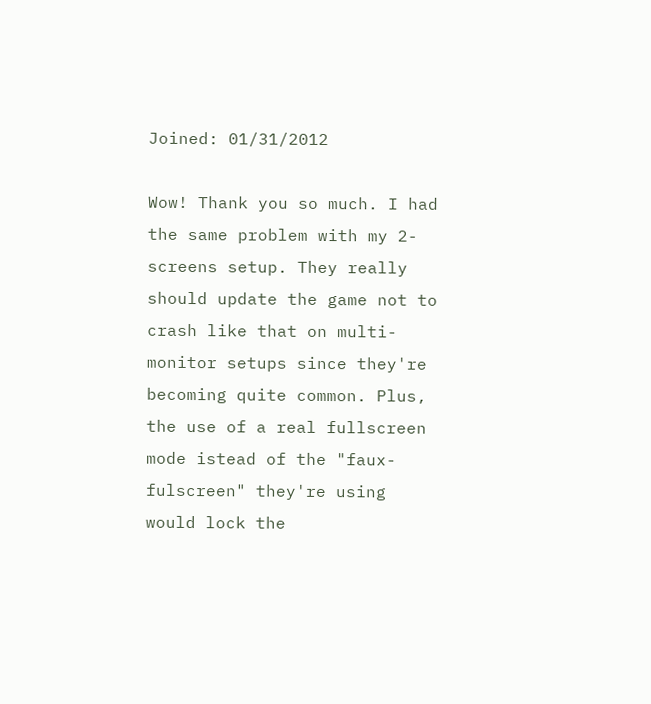Joined: 01/31/2012

Wow! Thank you so much. I had the same problem with my 2-screens setup. They really should update the game not to crash like that on multi-monitor setups since they're becoming quite common. Plus, the use of a real fullscreen mode istead of the "faux-fulscreen" they're using would lock the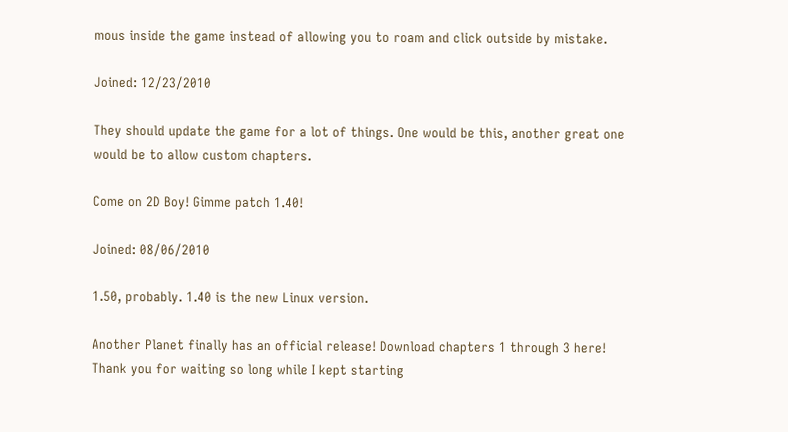mous inside the game instead of allowing you to roam and click outside by mistake.

Joined: 12/23/2010

They should update the game for a lot of things. One would be this, another great one would be to allow custom chapters.

Come on 2D Boy! Gimme patch 1.40!

Joined: 08/06/2010

1.50, probably. 1.40 is the new Linux version.

Another Planet finally has an official release! Download chapters 1 through 3 here! Thank you for waiting so long while I kept starting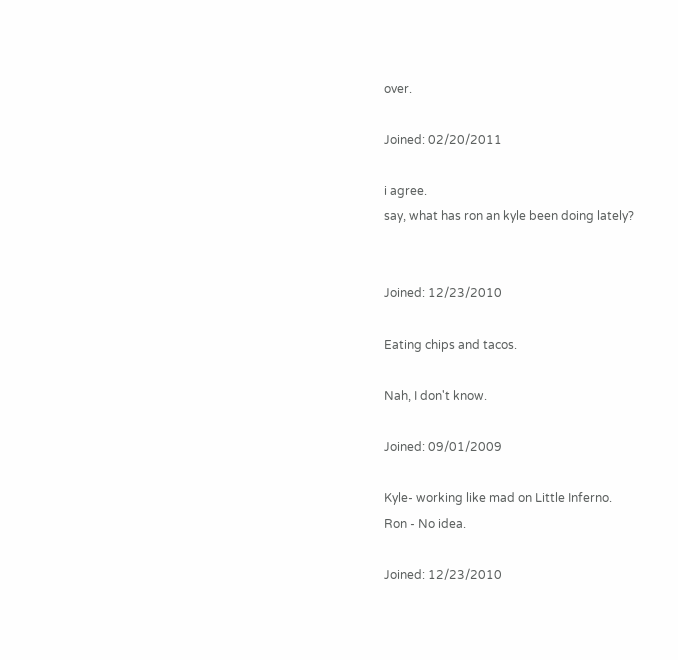over.

Joined: 02/20/2011

i agree.
say, what has ron an kyle been doing lately?


Joined: 12/23/2010

Eating chips and tacos.

Nah, I don't know.

Joined: 09/01/2009

Kyle- working like mad on Little Inferno.
Ron - No idea.

Joined: 12/23/2010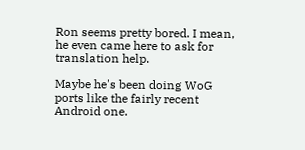Ron seems pretty bored. I mean, he even came here to ask for translation help.

Maybe he's been doing WoG ports like the fairly recent Android one.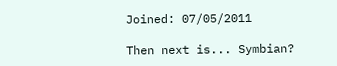Joined: 07/05/2011

Then next is... Symbian?